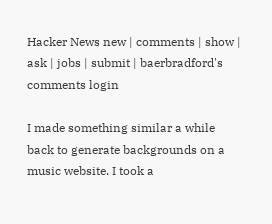Hacker News new | comments | show | ask | jobs | submit | baerbradford's comments login

I made something similar a while back to generate backgrounds on a music website. I took a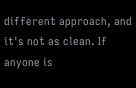different approach, and it's not as clean. If anyone is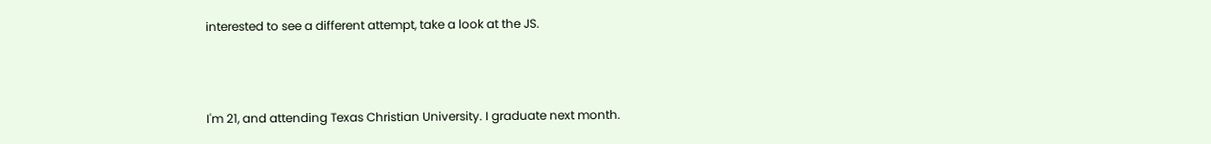interested to see a different attempt, take a look at the JS.



I'm 21, and attending Texas Christian University. I graduate next month.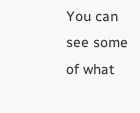You can see some of what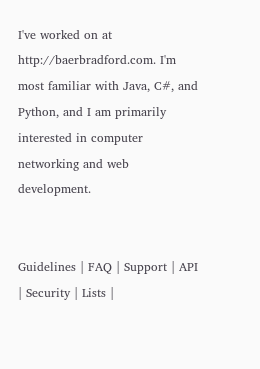I've worked on at http://baerbradford.com. I'm most familiar with Java, C#, and Python, and I am primarily interested in computer networking and web development.


Guidelines | FAQ | Support | API | Security | Lists |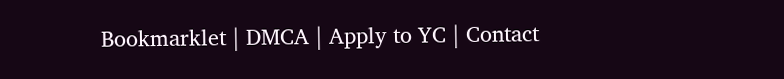Bookmarklet | DMCA | Apply to YC | Contact